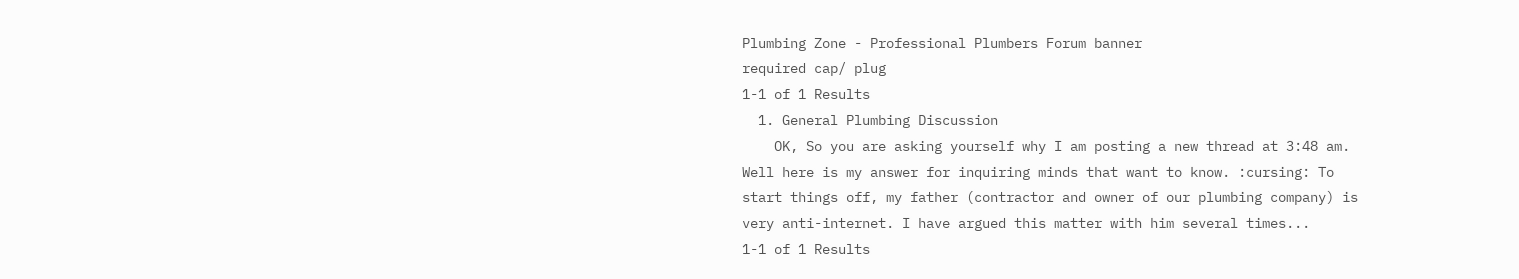Plumbing Zone - Professional Plumbers Forum banner
required cap/ plug
1-1 of 1 Results
  1. General Plumbing Discussion
    OK, So you are asking yourself why I am posting a new thread at 3:48 am. Well here is my answer for inquiring minds that want to know. :cursing: To start things off, my father (contractor and owner of our plumbing company) is very anti-internet. I have argued this matter with him several times...
1-1 of 1 Results